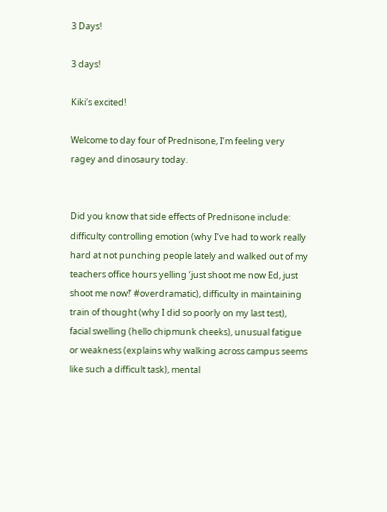3 Days!

3 days!

Kiki's excited!

Welcome to day four of Prednisone, I’m feeling very ragey and dinosaury today.


Did you know that side effects of Prednisone include: difficulty controlling emotion (why I’ve had to work really hard at not punching people lately and walked out of my teachers office hours yelling ‘just shoot me now Ed, just shoot me now!’ #overdramatic), difficulty in maintaining train of thought (why I did so poorly on my last test), facial swelling (hello chipmunk cheeks), unusual fatigue or weakness (explains why walking across campus seems like such a difficult task), mental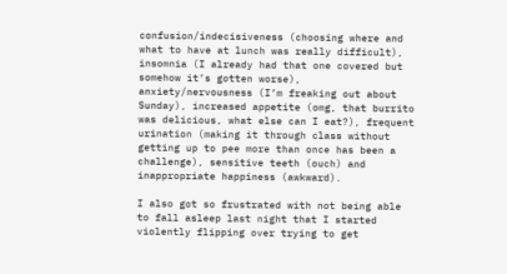confusion/indecisiveness (choosing where and what to have at lunch was really difficult), insomnia (I already had that one covered but somehow it’s gotten worse), anxiety/nervousness (I’m freaking out about Sunday), increased appetite (omg, that burrito was delicious, what else can I eat?), frequent urination (making it through class without getting up to pee more than once has been a challenge), sensitive teeth (ouch) and inappropriate happiness (awkward).

I also got so frustrated with not being able to fall asleep last night that I started violently flipping over trying to get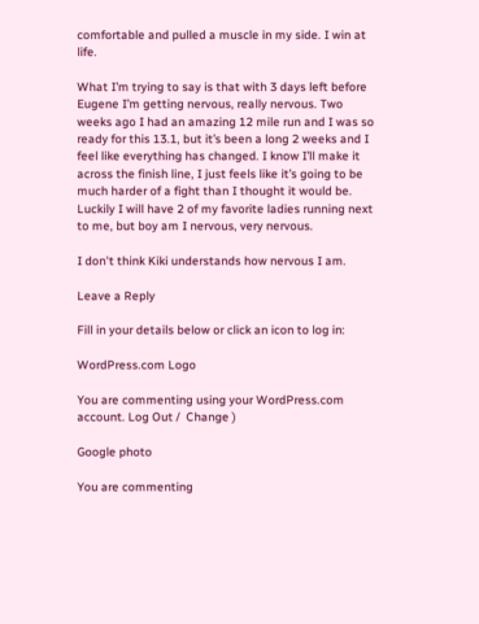comfortable and pulled a muscle in my side. I win at life.

What I’m trying to say is that with 3 days left before Eugene I’m getting nervous, really nervous. Two weeks ago I had an amazing 12 mile run and I was so ready for this 13.1, but it’s been a long 2 weeks and I feel like everything has changed. I know I’ll make it across the finish line, I just feels like it’s going to be much harder of a fight than I thought it would be. Luckily I will have 2 of my favorite ladies running next to me, but boy am I nervous, very nervous.

I don't think Kiki understands how nervous I am.

Leave a Reply

Fill in your details below or click an icon to log in:

WordPress.com Logo

You are commenting using your WordPress.com account. Log Out /  Change )

Google photo

You are commenting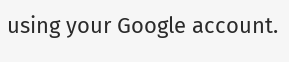using your Google account.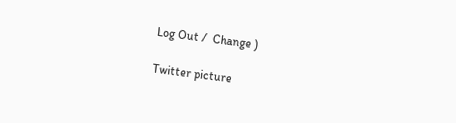Log Out /  Change )

Twitter picture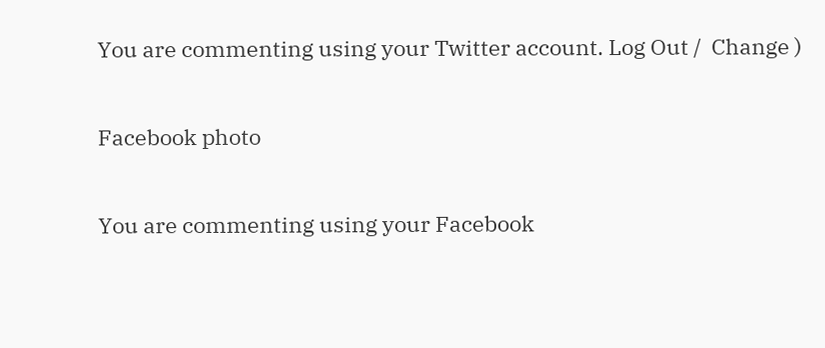You are commenting using your Twitter account. Log Out /  Change )

Facebook photo

You are commenting using your Facebook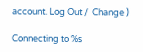account. Log Out /  Change )

Connecting to %s